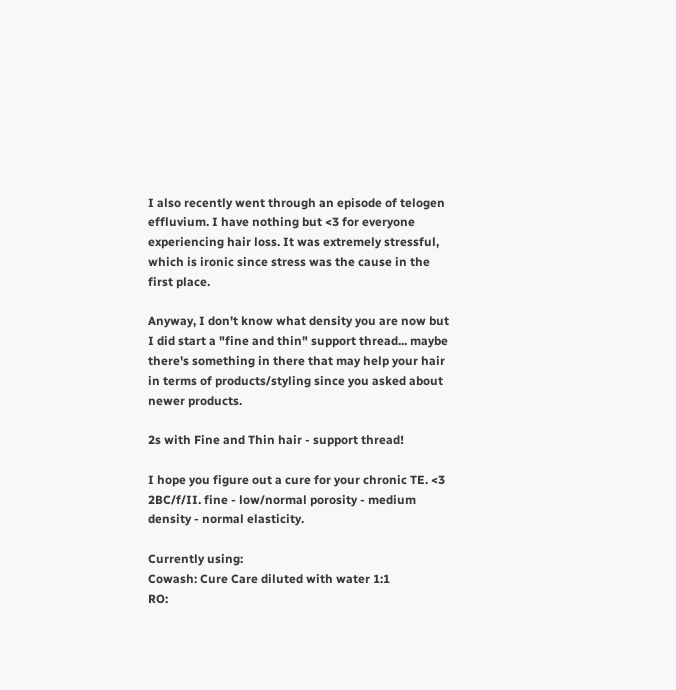I also recently went through an episode of telogen effluvium. I have nothing but <3 for everyone experiencing hair loss. It was extremely stressful, which is ironic since stress was the cause in the first place.

Anyway, I don't know what density you are now but I did start a "fine and thin" support thread... maybe there's something in there that may help your hair in terms of products/styling since you asked about newer products.

2s with Fine and Thin hair - support thread!

I hope you figure out a cure for your chronic TE. <3
2BC/f/II. fine - low/normal porosity - medium density - normal elasticity.

Currently using:
Cowash: Cure Care diluted with water 1:1
RO: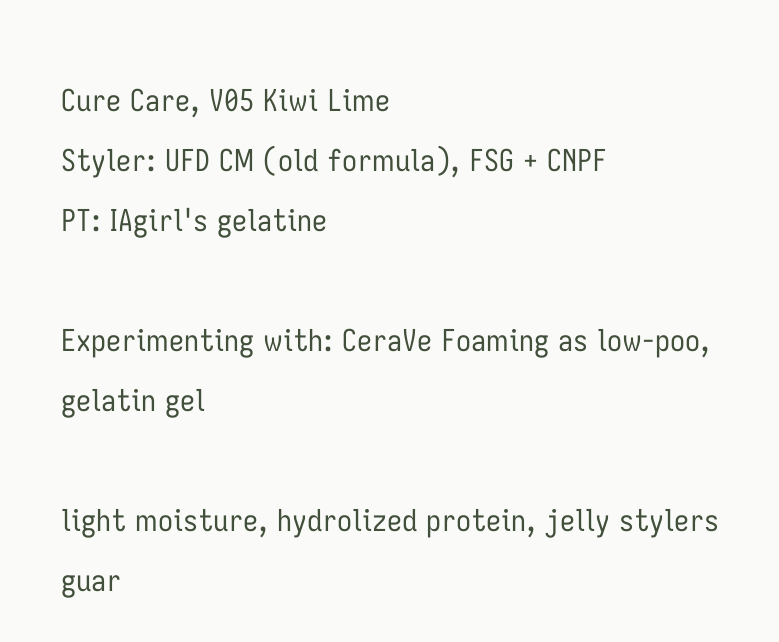Cure Care, V05 Kiwi Lime
Styler: UFD CM (old formula), FSG + CNPF
PT: IAgirl's gelatine

Experimenting with: CeraVe Foaming as low-poo, gelatin gel

light moisture, hydrolized protein, jelly stylers
guar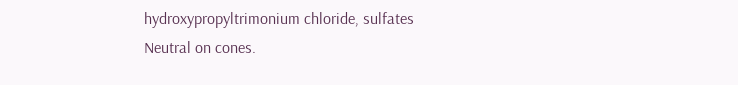hydroxypropyltrimonium chloride, sulfates
Neutral on cones.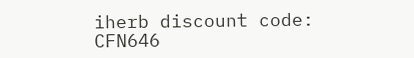iherb discount code: CFN646